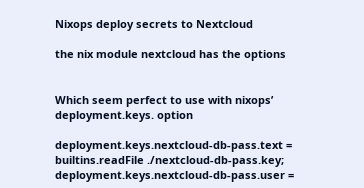Nixops deploy secrets to Nextcloud

the nix module nextcloud has the options


Which seem perfect to use with nixops’ deployment.keys. option

deployment.keys.nextcloud-db-pass.text = builtins.readFile ./nextcloud-db-pass.key;
deployment.keys.nextcloud-db-pass.user =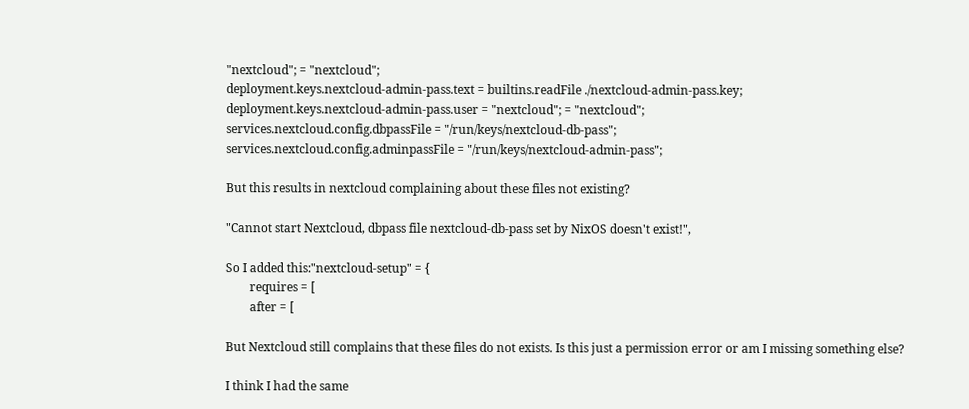"nextcloud"; = "nextcloud";
deployment.keys.nextcloud-admin-pass.text = builtins.readFile ./nextcloud-admin-pass.key;
deployment.keys.nextcloud-admin-pass.user = "nextcloud"; = "nextcloud";
services.nextcloud.config.dbpassFile = "/run/keys/nextcloud-db-pass";
services.nextcloud.config.adminpassFile = "/run/keys/nextcloud-admin-pass";

But this results in nextcloud complaining about these files not existing?

"Cannot start Nextcloud, dbpass file nextcloud-db-pass set by NixOS doesn't exist!",

So I added this:"nextcloud-setup" = {
        requires = [
        after = [

But Nextcloud still complains that these files do not exists. Is this just a permission error or am I missing something else?

I think I had the same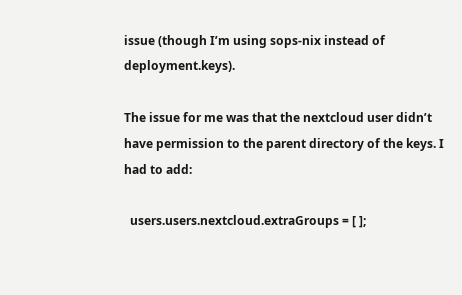issue (though I’m using sops-nix instead of deployment.keys).

The issue for me was that the nextcloud user didn’t have permission to the parent directory of the keys. I had to add:

  users.users.nextcloud.extraGroups = [ ];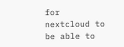for nextcloud to be able to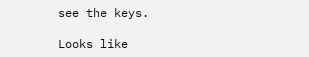see the keys.

Looks like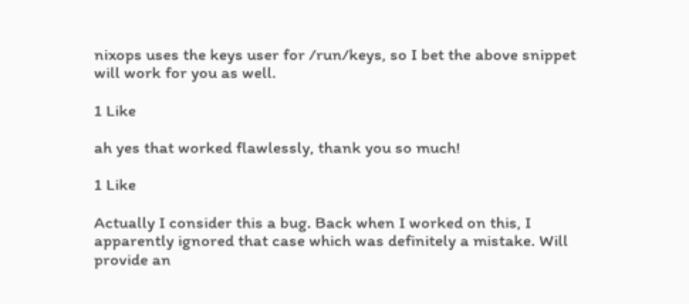nixops uses the keys user for /run/keys, so I bet the above snippet will work for you as well.

1 Like

ah yes that worked flawlessly, thank you so much!

1 Like

Actually I consider this a bug. Back when I worked on this, I apparently ignored that case which was definitely a mistake. Will provide an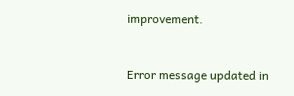improvement.


Error message updated in